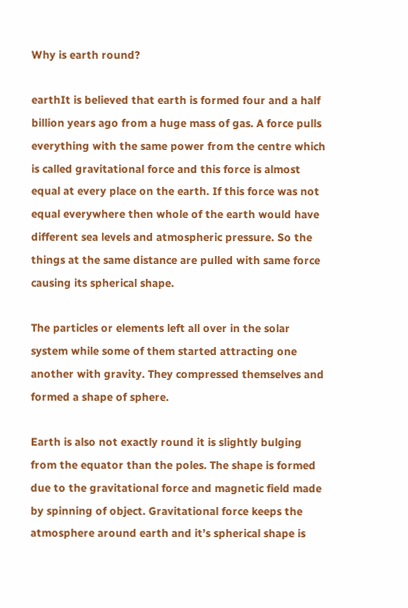Why is earth round?

earthIt is believed that earth is formed four and a half billion years ago from a huge mass of gas. A force pulls everything with the same power from the centre which is called gravitational force and this force is almost equal at every place on the earth. If this force was not equal everywhere then whole of the earth would have different sea levels and atmospheric pressure. So the things at the same distance are pulled with same force causing its spherical shape.

The particles or elements left all over in the solar system while some of them started attracting one another with gravity. They compressed themselves and formed a shape of sphere.

Earth is also not exactly round it is slightly bulging from the equator than the poles. The shape is formed due to the gravitational force and magnetic field made by spinning of object. Gravitational force keeps the atmosphere around earth and it’s spherical shape is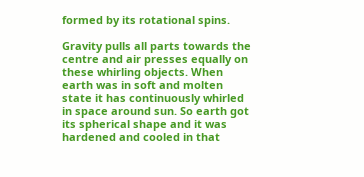formed by its rotational spins.

Gravity pulls all parts towards the centre and air presses equally on these whirling objects. When earth was in soft and molten state it has continuously whirled in space around sun. So earth got its spherical shape and it was hardened and cooled in that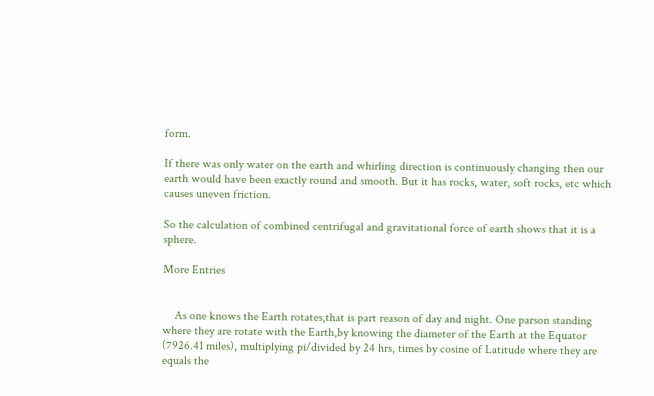form.

If there was only water on the earth and whirling direction is continuously changing then our earth would have been exactly round and smooth. But it has rocks, water, soft rocks, etc which causes uneven friction.

So the calculation of combined centrifugal and gravitational force of earth shows that it is a sphere.

More Entries


    As one knows the Earth rotates,that is part reason of day and night. One parson standing where they are rotate with the Earth,by knowing the diameter of the Earth at the Equator (7926.41 miles), multiplying pi/divided by 24 hrs, times by cosine of Latitude where they are equals the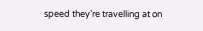speed they’re travelling at on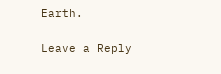Earth.

Leave a Reply